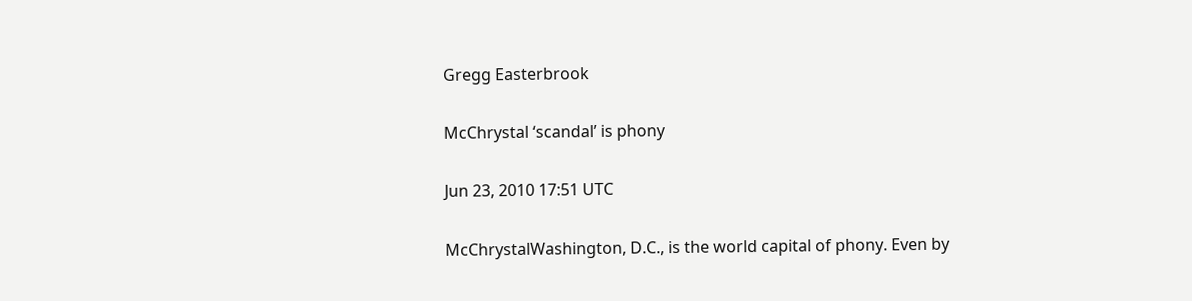Gregg Easterbrook

McChrystal ‘scandal’ is phony

Jun 23, 2010 17:51 UTC

McChrystalWashington, D.C., is the world capital of phony. Even by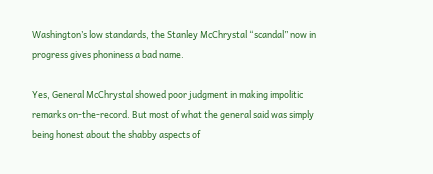Washington’s low standards, the Stanley McChrystal “scandal” now in progress gives phoniness a bad name.

Yes, General McChrystal showed poor judgment in making impolitic remarks on-the-record. But most of what the general said was simply being honest about the shabby aspects of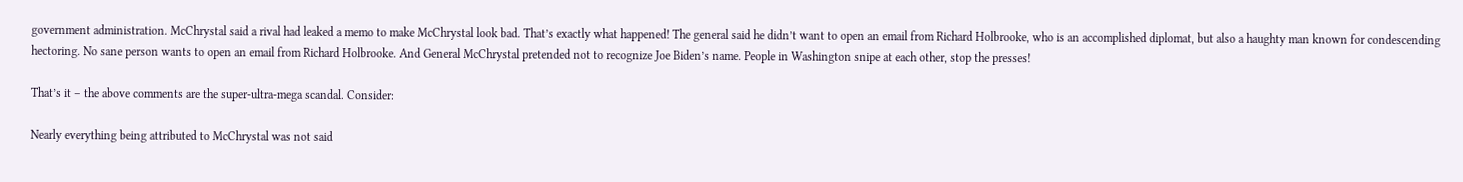government administration. McChrystal said a rival had leaked a memo to make McChrystal look bad. That’s exactly what happened! The general said he didn’t want to open an email from Richard Holbrooke, who is an accomplished diplomat, but also a haughty man known for condescending hectoring. No sane person wants to open an email from Richard Holbrooke. And General McChrystal pretended not to recognize Joe Biden’s name. People in Washington snipe at each other, stop the presses!

That’s it – the above comments are the super-ultra-mega scandal. Consider:

Nearly everything being attributed to McChrystal was not said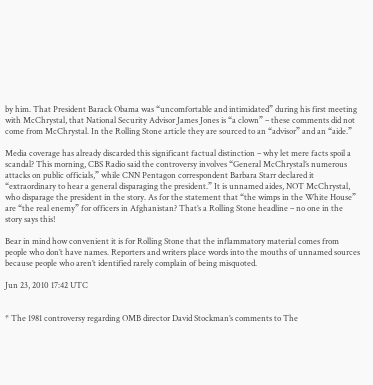by him. That President Barack Obama was “uncomfortable and intimidated” during his first meeting with McChrystal, that National Security Advisor James Jones is “a clown” – these comments did not come from McChrystal. In the Rolling Stone article they are sourced to an “advisor” and an “aide.”

Media coverage has already discarded this significant factual distinction – why let mere facts spoil a scandal? This morning, CBS Radio said the controversy involves “General McChrystal’s numerous attacks on public officials,” while CNN Pentagon correspondent Barbara Starr declared it “extraordinary to hear a general disparaging the president.” It is unnamed aides, NOT McChrystal, who disparage the president in the story. As for the statement that “the wimps in the White House” are “the real enemy” for officers in Afghanistan? That’s a Rolling Stone headline – no one in the story says this!

Bear in mind how convenient it is for Rolling Stone that the inflammatory material comes from people who don’t have names. Reporters and writers place words into the mouths of unnamed sources because people who aren’t identified rarely complain of being misquoted.

Jun 23, 2010 17:42 UTC


* The 1981 controversy regarding OMB director David Stockman’s comments to The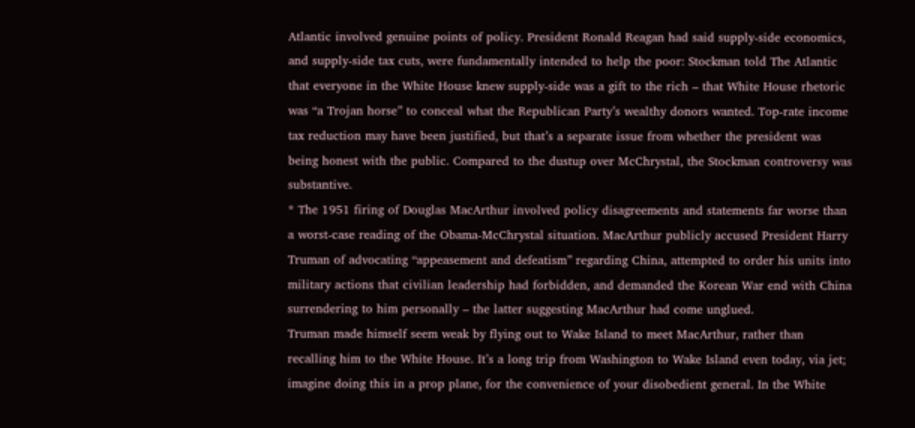Atlantic involved genuine points of policy. President Ronald Reagan had said supply-side economics, and supply-side tax cuts, were fundamentally intended to help the poor: Stockman told The Atlantic that everyone in the White House knew supply-side was a gift to the rich – that White House rhetoric was “a Trojan horse” to conceal what the Republican Party’s wealthy donors wanted. Top-rate income tax reduction may have been justified, but that’s a separate issue from whether the president was being honest with the public. Compared to the dustup over McChrystal, the Stockman controversy was substantive.
* The 1951 firing of Douglas MacArthur involved policy disagreements and statements far worse than a worst-case reading of the Obama-McChrystal situation. MacArthur publicly accused President Harry Truman of advocating “appeasement and defeatism” regarding China, attempted to order his units into military actions that civilian leadership had forbidden, and demanded the Korean War end with China surrendering to him personally – the latter suggesting MacArthur had come unglued.
Truman made himself seem weak by flying out to Wake Island to meet MacArthur, rather than recalling him to the White House. It’s a long trip from Washington to Wake Island even today, via jet; imagine doing this in a prop plane, for the convenience of your disobedient general. In the White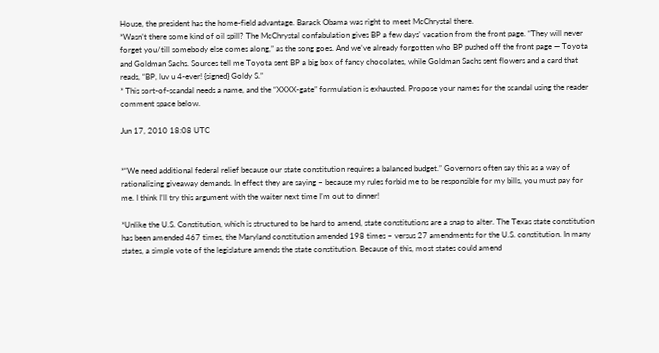House, the president has the home-field advantage. Barack Obama was right to meet McChrystal there.
*Wasn’t there some kind of oil spill? The McChrystal confabulation gives BP a few days’ vacation from the front page. “They will never forget you/till somebody else comes along,” as the song goes. And we’ve already forgotten who BP pushed off the front page — Toyota and Goldman Sachs. Sources tell me Toyota sent BP a big box of fancy chocolates, while Goldman Sachs sent flowers and a card that reads, “BP, luv u 4-ever! {signed} Goldy S.”
* This sort-of-scandal needs a name, and the “XXXX-gate” formulation is exhausted. Propose your names for the scandal using the reader comment space below.

Jun 17, 2010 18:08 UTC


*“We need additional federal relief because our state constitution requires a balanced budget.” Governors often say this as a way of rationalizing giveaway demands. In effect they are saying – because my rules forbid me to be responsible for my bills, you must pay for me. I think I’ll try this argument with the waiter next time I’m out to dinner!

*Unlike the U.S. Constitution, which is structured to be hard to amend, state constitutions are a snap to alter. The Texas state constitution has been amended 467 times, the Maryland constitution amended 198 times – versus 27 amendments for the U.S. constitution. In many states, a simple vote of the legislature amends the state constitution. Because of this, most states could amend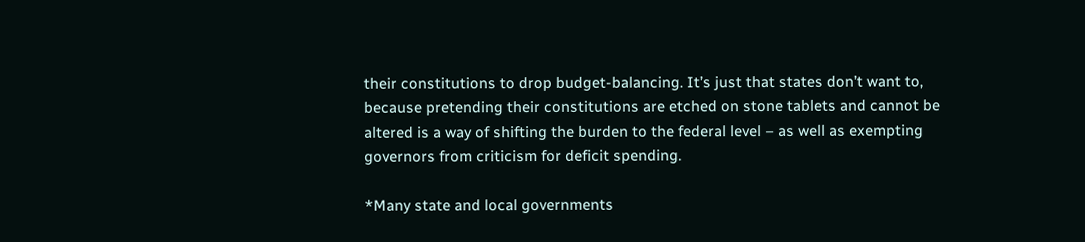their constitutions to drop budget-balancing. It’s just that states don’t want to, because pretending their constitutions are etched on stone tablets and cannot be altered is a way of shifting the burden to the federal level – as well as exempting  governors from criticism for deficit spending.

*Many state and local governments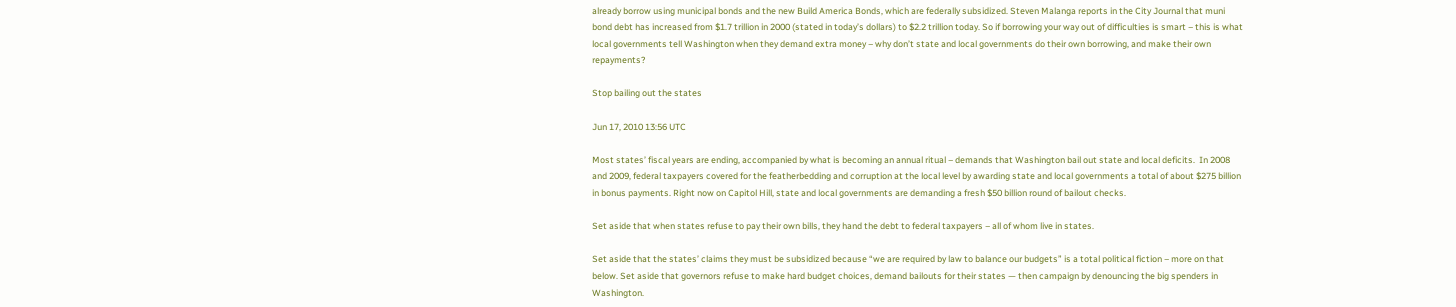already borrow using municipal bonds and the new Build America Bonds, which are federally subsidized. Steven Malanga reports in the City Journal that muni bond debt has increased from $1.7 trillion in 2000 (stated in today’s dollars) to $2.2 trillion today. So if borrowing your way out of difficulties is smart – this is what local governments tell Washington when they demand extra money – why don’t state and local governments do their own borrowing, and make their own repayments?

Stop bailing out the states

Jun 17, 2010 13:56 UTC

Most states’ fiscal years are ending, accompanied by what is becoming an annual ritual – demands that Washington bail out state and local deficits.  In 2008 and 2009, federal taxpayers covered for the featherbedding and corruption at the local level by awarding state and local governments a total of about $275 billion in bonus payments. Right now on Capitol Hill, state and local governments are demanding a fresh $50 billion round of bailout checks.

Set aside that when states refuse to pay their own bills, they hand the debt to federal taxpayers – all of whom live in states.

Set aside that the states’ claims they must be subsidized because “we are required by law to balance our budgets” is a total political fiction – more on that below. Set aside that governors refuse to make hard budget choices, demand bailouts for their states — then campaign by denouncing the big spenders in Washington.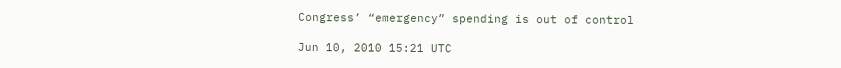Congress’ “emergency” spending is out of control

Jun 10, 2010 15:21 UTC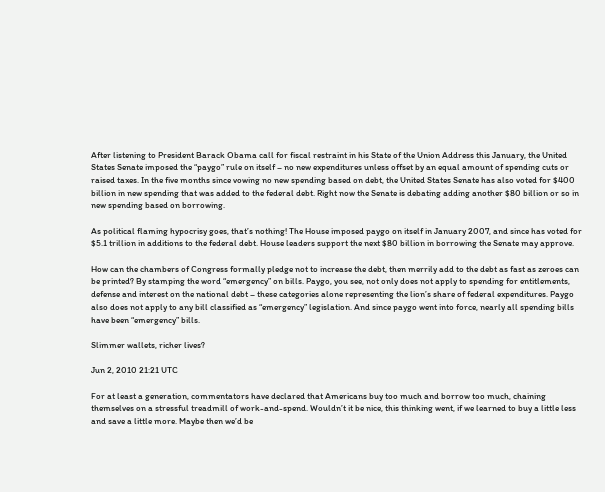After listening to President Barack Obama call for fiscal restraint in his State of the Union Address this January, the United States Senate imposed the “paygo” rule on itself – no new expenditures unless offset by an equal amount of spending cuts or raised taxes. In the five months since vowing no new spending based on debt, the United States Senate has also voted for $400 billion in new spending that was added to the federal debt. Right now the Senate is debating adding another $80 billion or so in new spending based on borrowing.

As political flaming hypocrisy goes, that’s nothing! The House imposed paygo on itself in January 2007, and since has voted for $5.1 trillion in additions to the federal debt. House leaders support the next $80 billion in borrowing the Senate may approve.

How can the chambers of Congress formally pledge not to increase the debt, then merrily add to the debt as fast as zeroes can be printed? By stamping the word “emergency” on bills. Paygo, you see, not only does not apply to spending for entitlements, defense and interest on the national debt – these categories alone representing the lion’s share of federal expenditures. Paygo also does not apply to any bill classified as “emergency” legislation. And since paygo went into force, nearly all spending bills have been “emergency” bills.

Slimmer wallets, richer lives?

Jun 2, 2010 21:21 UTC

For at least a generation, commentators have declared that Americans buy too much and borrow too much, chaining themselves on a stressful treadmill of work-and-spend. Wouldn’t it be nice, this thinking went, if we learned to buy a little less and save a little more. Maybe then we’d be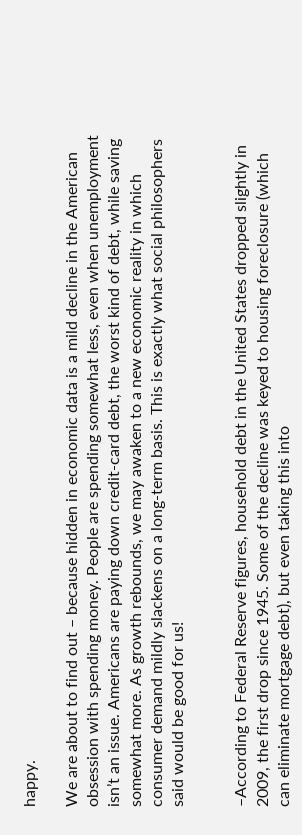happy.

We are about to find out – because hidden in economic data is a mild decline in the American obsession with spending money. People are spending somewhat less, even when unemployment isn’t an issue. Americans are paying down credit-card debt, the worst kind of debt, while saving somewhat more. As growth rebounds, we may awaken to a new economic reality in which consumer demand mildly slackens on a long-term basis. This is exactly what social philosophers said would be good for us!


–According to Federal Reserve figures, household debt in the United States dropped slightly in 2009, the first drop since 1945. Some of the decline was keyed to housing foreclosure (which can eliminate mortgage debt), but even taking this into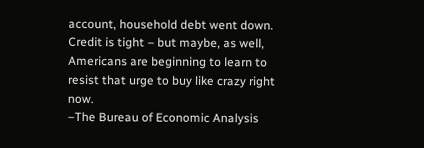account, household debt went down. Credit is tight – but maybe, as well, Americans are beginning to learn to resist that urge to buy like crazy right now.
–The Bureau of Economic Analysis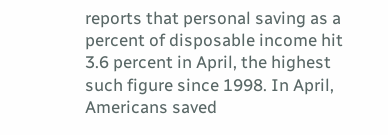reports that personal saving as a percent of disposable income hit 3.6 percent in April, the highest such figure since 1998. In April, Americans saved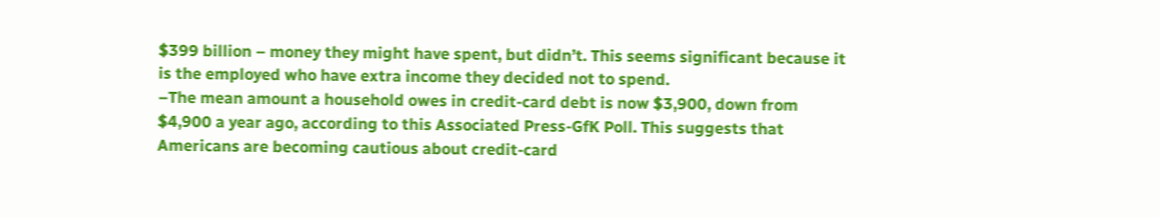$399 billion – money they might have spent, but didn’t. This seems significant because it is the employed who have extra income they decided not to spend.
–The mean amount a household owes in credit-card debt is now $3,900, down from $4,900 a year ago, according to this Associated Press-GfK Poll. This suggests that Americans are becoming cautious about credit-card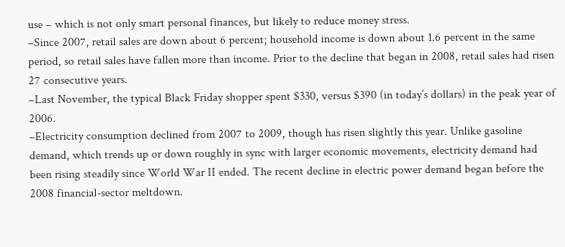use – which is not only smart personal finances, but likely to reduce money stress.
–Since 2007, retail sales are down about 6 percent; household income is down about 1.6 percent in the same period, so retail sales have fallen more than income. Prior to the decline that began in 2008, retail sales had risen 27 consecutive years.
–Last November, the typical Black Friday shopper spent $330, versus $390 (in today’s dollars) in the peak year of 2006.
–Electricity consumption declined from 2007 to 2009, though has risen slightly this year. Unlike gasoline demand, which trends up or down roughly in sync with larger economic movements, electricity demand had been rising steadily since World War II ended. The recent decline in electric power demand began before the 2008 financial-sector meltdown.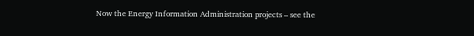Now the Energy Information Administration projects – see the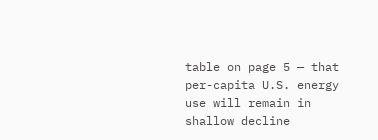table on page 5 — that per-capita U.S. energy use will remain in shallow decline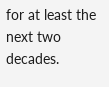for at least the next two decades.